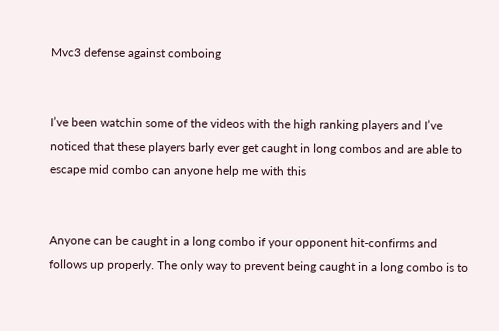Mvc3 defense against comboing


I’ve been watchin some of the videos with the high ranking players and I’ve noticed that these players barly ever get caught in long combos and are able to escape mid combo can anyone help me with this


Anyone can be caught in a long combo if your opponent hit-confirms and follows up properly. The only way to prevent being caught in a long combo is to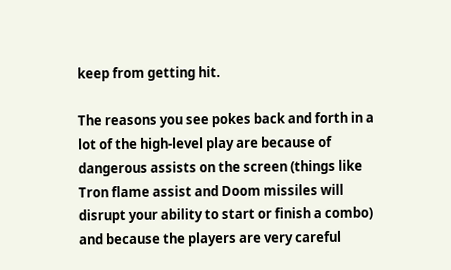keep from getting hit.

The reasons you see pokes back and forth in a lot of the high-level play are because of dangerous assists on the screen (things like Tron flame assist and Doom missiles will disrupt your ability to start or finish a combo) and because the players are very careful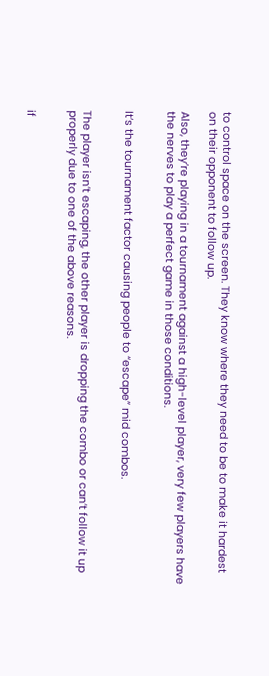to control space on the screen. They know where they need to be to make it hardest on their opponent to follow up.

Also, they’re playing in a tournament against a high-level player, very few players have the nerves to play a perfect game in those conditions.


It’s the tournament factor causing people to “escape” mid combos.


The player isn’t escaping, the other player is dropping the combo or can’t follow it up properly due to one of the above reasons.


if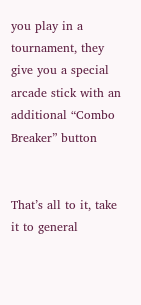you play in a tournament, they give you a special arcade stick with an additional “Combo Breaker” button


That’s all to it, take it to general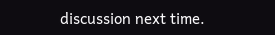discussion next time.